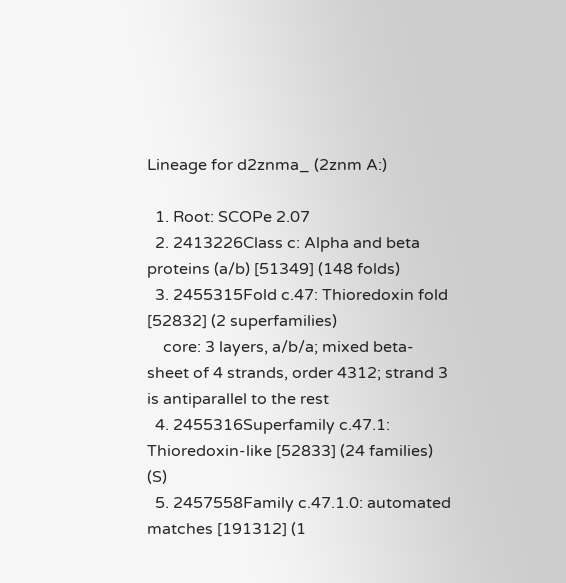Lineage for d2znma_ (2znm A:)

  1. Root: SCOPe 2.07
  2. 2413226Class c: Alpha and beta proteins (a/b) [51349] (148 folds)
  3. 2455315Fold c.47: Thioredoxin fold [52832] (2 superfamilies)
    core: 3 layers, a/b/a; mixed beta-sheet of 4 strands, order 4312; strand 3 is antiparallel to the rest
  4. 2455316Superfamily c.47.1: Thioredoxin-like [52833] (24 families) (S)
  5. 2457558Family c.47.1.0: automated matches [191312] (1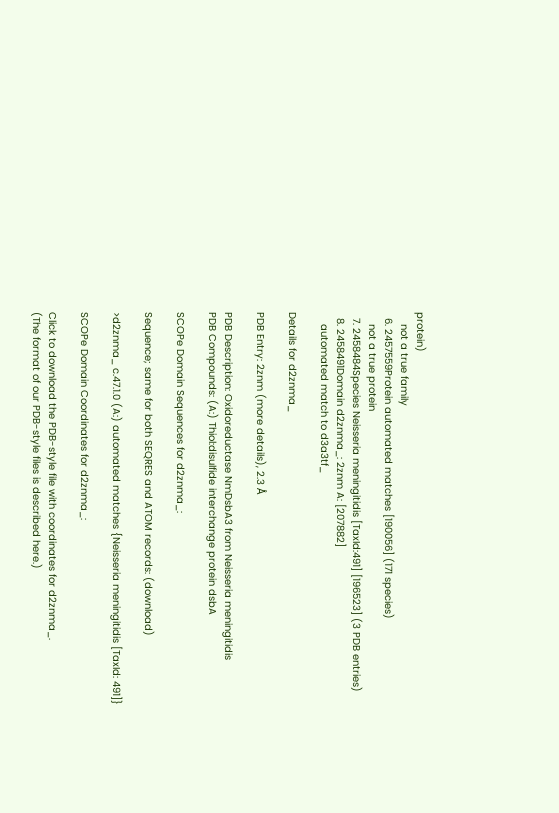protein)
    not a true family
  6. 2457559Protein automated matches [190056] (171 species)
    not a true protein
  7. 2458484Species Neisseria meningitidis [TaxId:491] [196523] (3 PDB entries)
  8. 2458491Domain d2znma_: 2znm A: [207882]
    automated match to d3a3tf_

Details for d2znma_

PDB Entry: 2znm (more details), 2.3 Å

PDB Description: Oxidoreductase NmDsbA3 from Neisseria meningitidis
PDB Compounds: (A:) Thiol:disulfide interchange protein dsbA

SCOPe Domain Sequences for d2znma_:

Sequence; same for both SEQRES and ATOM records: (download)

>d2znma_ c.47.1.0 (A:) automated matches {Neisseria meningitidis [TaxId: 491]}

SCOPe Domain Coordinates for d2znma_:

Click to download the PDB-style file with coordinates for d2znma_.
(The format of our PDB-style files is described here.)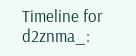Timeline for d2znma_: